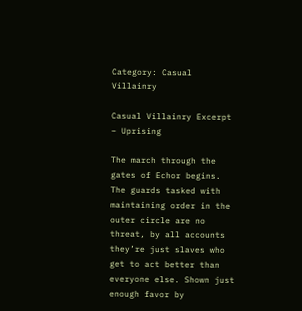Category: Casual Villainry

Casual Villainry Excerpt – Uprising

The march through the gates of Echor begins. The guards tasked with maintaining order in the outer circle are no threat, by all accounts they’re just slaves who get to act better than everyone else. Shown just enough favor by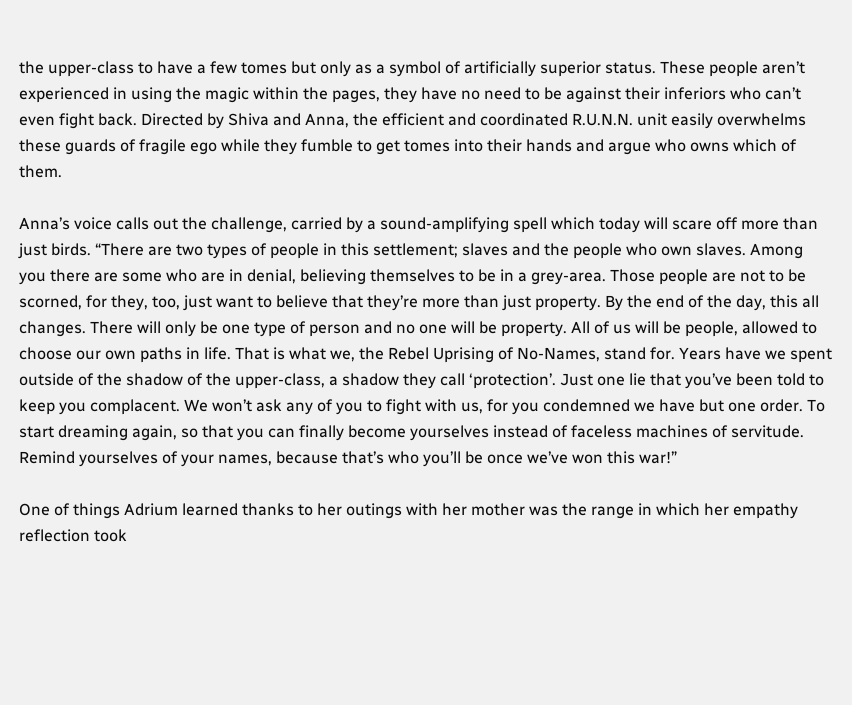the upper-class to have a few tomes but only as a symbol of artificially superior status. These people aren’t experienced in using the magic within the pages, they have no need to be against their inferiors who can’t even fight back. Directed by Shiva and Anna, the efficient and coordinated R.U.N.N. unit easily overwhelms these guards of fragile ego while they fumble to get tomes into their hands and argue who owns which of them.

Anna’s voice calls out the challenge, carried by a sound-amplifying spell which today will scare off more than just birds. “There are two types of people in this settlement; slaves and the people who own slaves. Among you there are some who are in denial, believing themselves to be in a grey-area. Those people are not to be scorned, for they, too, just want to believe that they’re more than just property. By the end of the day, this all changes. There will only be one type of person and no one will be property. All of us will be people, allowed to choose our own paths in life. That is what we, the Rebel Uprising of No-Names, stand for. Years have we spent outside of the shadow of the upper-class, a shadow they call ‘protection’. Just one lie that you’ve been told to keep you complacent. We won’t ask any of you to fight with us, for you condemned we have but one order. To start dreaming again, so that you can finally become yourselves instead of faceless machines of servitude. Remind yourselves of your names, because that’s who you’ll be once we’ve won this war!”

One of things Adrium learned thanks to her outings with her mother was the range in which her empathy reflection took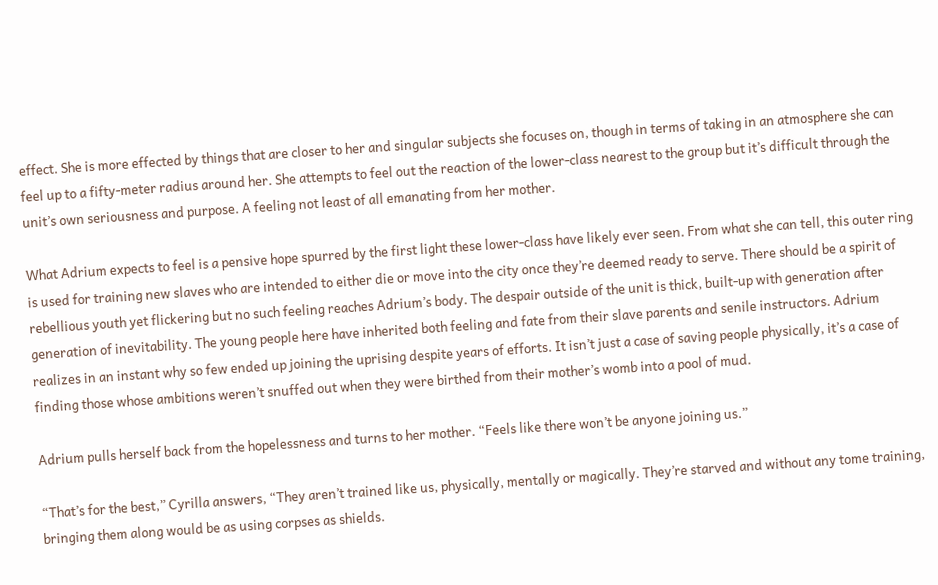effect. She is more effected by things that are closer to her and singular subjects she focuses on, though in terms of taking in an atmosphere she can feel up to a fifty-meter radius around her. She attempts to feel out the reaction of the lower-class nearest to the group but it’s difficult through the unit’s own seriousness and purpose. A feeling not least of all emanating from her mother.

What Adrium expects to feel is a pensive hope spurred by the first light these lower-class have likely ever seen. From what she can tell, this outer ring is used for training new slaves who are intended to either die or move into the city once they’re deemed ready to serve. There should be a spirit of rebellious youth yet flickering but no such feeling reaches Adrium’s body. The despair outside of the unit is thick, built-up with generation after generation of inevitability. The young people here have inherited both feeling and fate from their slave parents and senile instructors. Adrium realizes in an instant why so few ended up joining the uprising despite years of efforts. It isn’t just a case of saving people physically, it’s a case of finding those whose ambitions weren’t snuffed out when they were birthed from their mother’s womb into a pool of mud.

Adrium pulls herself back from the hopelessness and turns to her mother. “Feels like there won’t be anyone joining us.”

“That’s for the best,” Cyrilla answers, “They aren’t trained like us, physically, mentally or magically. They’re starved and without any tome training, bringing them along would be as using corpses as shields.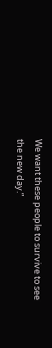We want these people to survive to see the new day.”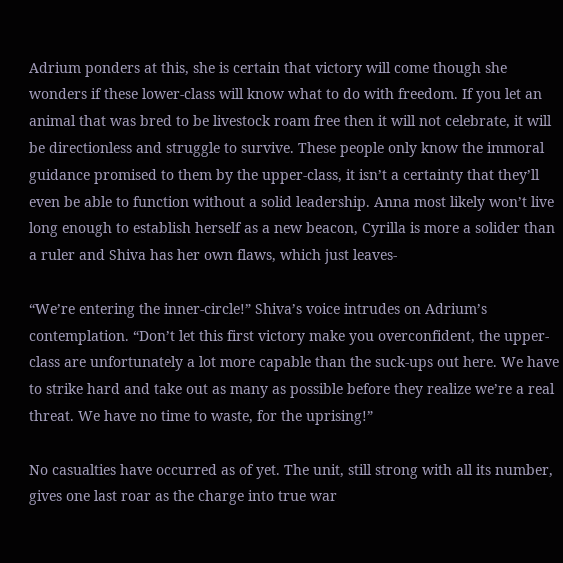Adrium ponders at this, she is certain that victory will come though she wonders if these lower-class will know what to do with freedom. If you let an animal that was bred to be livestock roam free then it will not celebrate, it will be directionless and struggle to survive. These people only know the immoral guidance promised to them by the upper-class, it isn’t a certainty that they’ll even be able to function without a solid leadership. Anna most likely won’t live long enough to establish herself as a new beacon, Cyrilla is more a solider than a ruler and Shiva has her own flaws, which just leaves-

“We’re entering the inner-circle!” Shiva’s voice intrudes on Adrium’s contemplation. “Don’t let this first victory make you overconfident, the upper-class are unfortunately a lot more capable than the suck-ups out here. We have to strike hard and take out as many as possible before they realize we’re a real threat. We have no time to waste, for the uprising!”

No casualties have occurred as of yet. The unit, still strong with all its number, gives one last roar as the charge into true war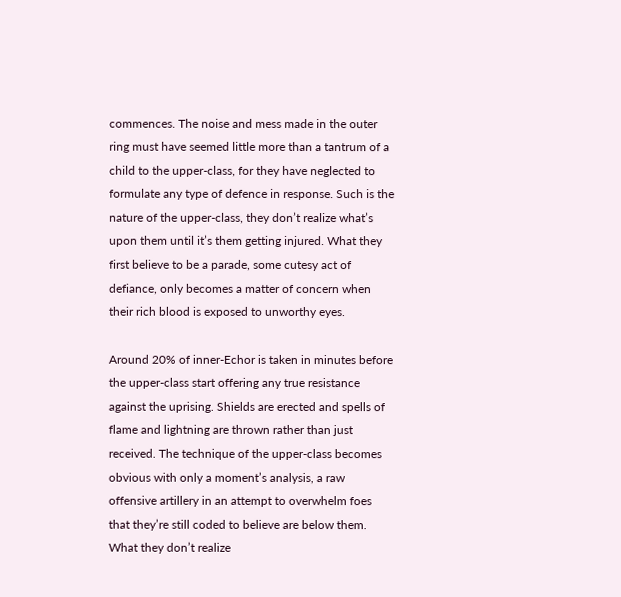commences. The noise and mess made in the outer ring must have seemed little more than a tantrum of a child to the upper-class, for they have neglected to formulate any type of defence in response. Such is the nature of the upper-class, they don’t realize what’s upon them until it’s them getting injured. What they first believe to be a parade, some cutesy act of defiance, only becomes a matter of concern when their rich blood is exposed to unworthy eyes.

Around 20% of inner-Echor is taken in minutes before the upper-class start offering any true resistance against the uprising. Shields are erected and spells of flame and lightning are thrown rather than just received. The technique of the upper-class becomes obvious with only a moment’s analysis, a raw offensive artillery in an attempt to overwhelm foes that they’re still coded to believe are below them. What they don’t realize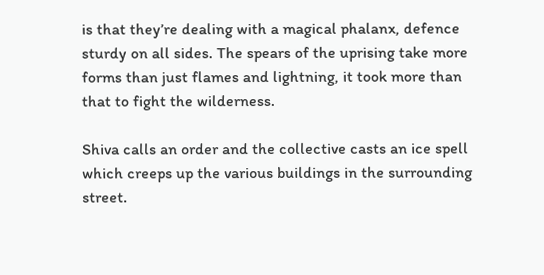is that they’re dealing with a magical phalanx, defence sturdy on all sides. The spears of the uprising take more forms than just flames and lightning, it took more than that to fight the wilderness.

Shiva calls an order and the collective casts an ice spell which creeps up the various buildings in the surrounding street.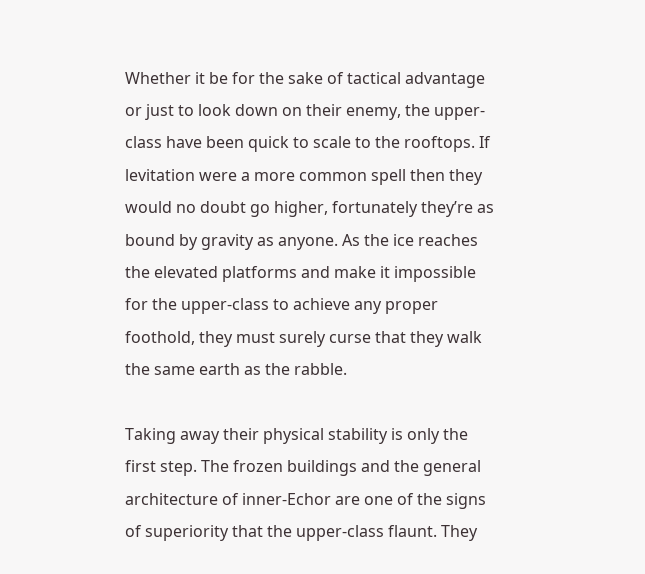Whether it be for the sake of tactical advantage or just to look down on their enemy, the upper-class have been quick to scale to the rooftops. If levitation were a more common spell then they would no doubt go higher, fortunately they’re as bound by gravity as anyone. As the ice reaches the elevated platforms and make it impossible for the upper-class to achieve any proper foothold, they must surely curse that they walk the same earth as the rabble.

Taking away their physical stability is only the first step. The frozen buildings and the general architecture of inner-Echor are one of the signs of superiority that the upper-class flaunt. They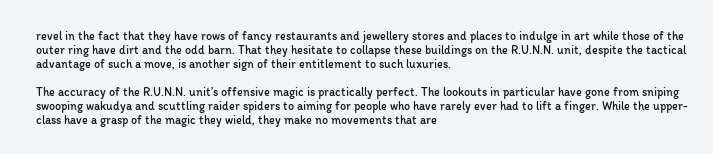revel in the fact that they have rows of fancy restaurants and jewellery stores and places to indulge in art while those of the outer ring have dirt and the odd barn. That they hesitate to collapse these buildings on the R.U.N.N. unit, despite the tactical advantage of such a move, is another sign of their entitlement to such luxuries.

The accuracy of the R.U.N.N. unit’s offensive magic is practically perfect. The lookouts in particular have gone from sniping swooping wakudya and scuttling raider spiders to aiming for people who have rarely ever had to lift a finger. While the upper-class have a grasp of the magic they wield, they make no movements that are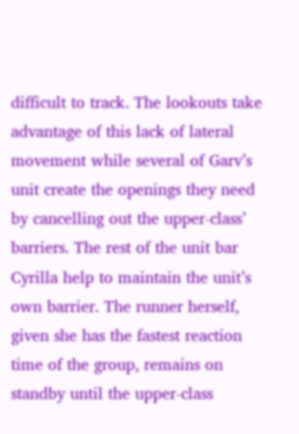difficult to track. The lookouts take advantage of this lack of lateral movement while several of Garv’s unit create the openings they need by cancelling out the upper-class’ barriers. The rest of the unit bar Cyrilla help to maintain the unit’s own barrier. The runner herself, given she has the fastest reaction time of the group, remains on standby until the upper-class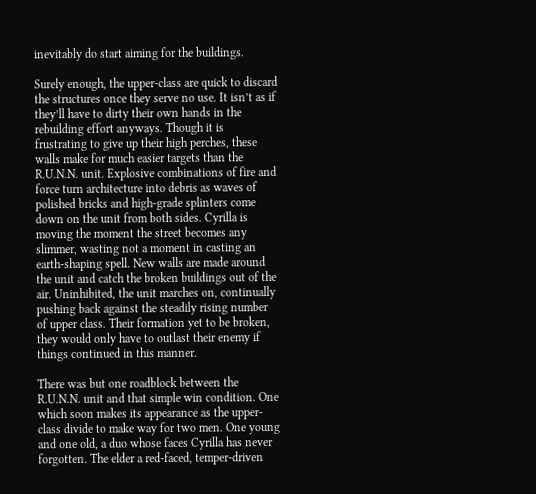inevitably do start aiming for the buildings.

Surely enough, the upper-class are quick to discard the structures once they serve no use. It isn’t as if they’ll have to dirty their own hands in the rebuilding effort anyways. Though it is frustrating to give up their high perches, these walls make for much easier targets than the R.U.N.N. unit. Explosive combinations of fire and force turn architecture into debris as waves of polished bricks and high-grade splinters come down on the unit from both sides. Cyrilla is moving the moment the street becomes any slimmer, wasting not a moment in casting an earth-shaping spell. New walls are made around the unit and catch the broken buildings out of the air. Uninhibited, the unit marches on, continually pushing back against the steadily rising number of upper class. Their formation yet to be broken, they would only have to outlast their enemy if things continued in this manner.

There was but one roadblock between the R.U.N.N. unit and that simple win condition. One which soon makes its appearance as the upper-class divide to make way for two men. One young and one old, a duo whose faces Cyrilla has never forgotten. The elder a red-faced, temper-driven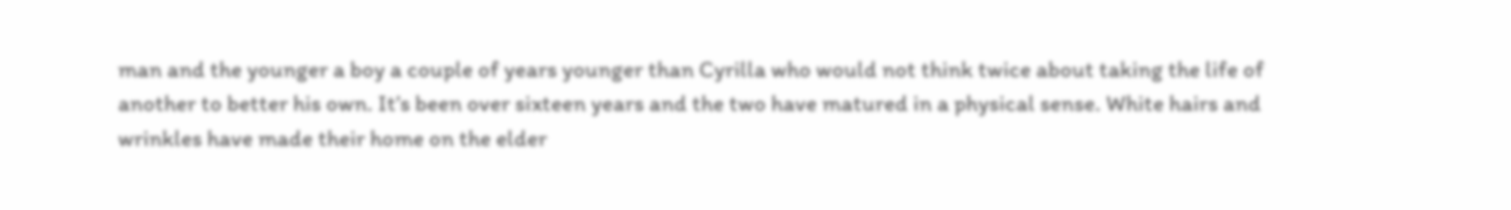man and the younger a boy a couple of years younger than Cyrilla who would not think twice about taking the life of another to better his own. It’s been over sixteen years and the two have matured in a physical sense. White hairs and wrinkles have made their home on the elder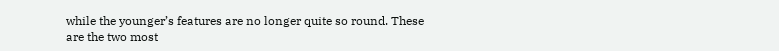while the younger’s features are no longer quite so round. These are the two most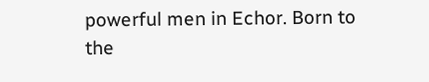powerful men in Echor. Born to the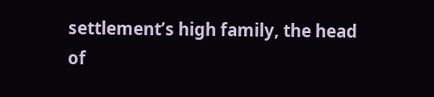settlement’s high family, the head of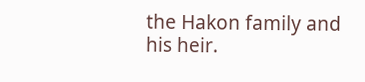the Hakon family and his heir.